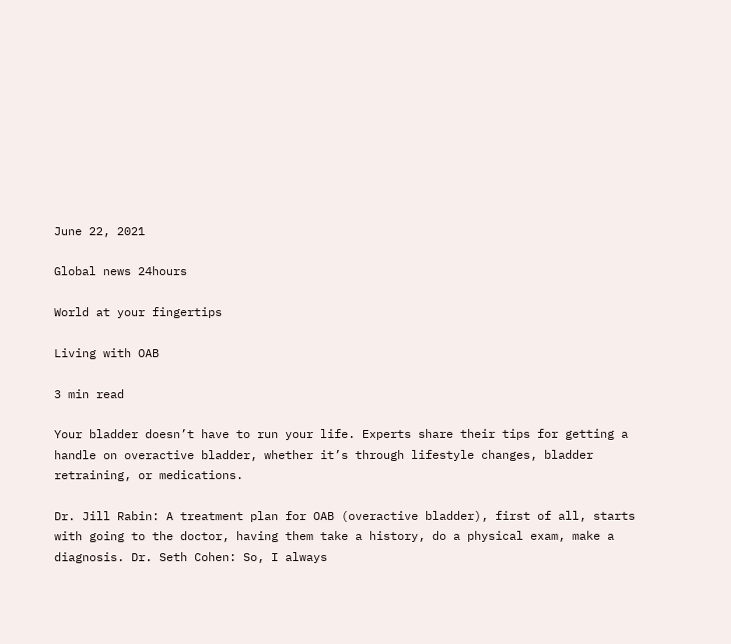June 22, 2021

Global news 24hours

World at your fingertips

Living with OAB

3 min read

Your bladder doesn’t have to run your life. Experts share their tips for getting a handle on overactive bladder, whether it’s through lifestyle changes, bladder retraining, or medications.

Dr. Jill Rabin: A treatment plan for OAB (overactive bladder), first of all, starts with going to the doctor, having them take a history, do a physical exam, make a diagnosis. Dr. Seth Cohen: So, I always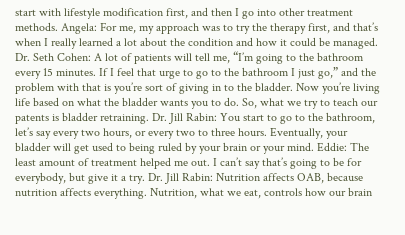start with lifestyle modification first, and then I go into other treatment methods. Angela: For me, my approach was to try the therapy first, and that’s when I really learned a lot about the condition and how it could be managed. Dr. Seth Cohen: A lot of patients will tell me, “I’m going to the bathroom every 15 minutes. If I feel that urge to go to the bathroom I just go,” and the problem with that is you’re sort of giving in to the bladder. Now you’re living life based on what the bladder wants you to do. So, what we try to teach our patents is bladder retraining. Dr. Jill Rabin: You start to go to the bathroom, let’s say every two hours, or every two to three hours. Eventually, your bladder will get used to being ruled by your brain or your mind. Eddie: The least amount of treatment helped me out. I can’t say that’s going to be for everybody, but give it a try. Dr. Jill Rabin: Nutrition affects OAB, because nutrition affects everything. Nutrition, what we eat, controls how our brain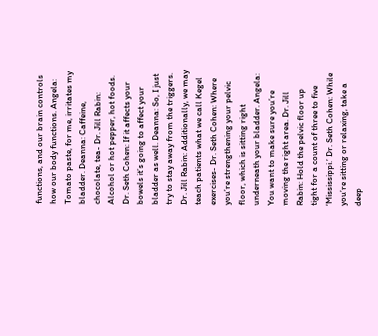functions, and our brain controls how our body functions. Angela: Tomato paste, for me, irritates my bladder. Deanna: Caffeine, chocolate, tea- Dr. Jill Rabin: Alcohol or hot pepper, hot foods. Dr. Seth Cohen: If it affects your bowels it’s going to affect your bladder as well. Deanna: So, I just try to stay away from the triggers. Dr. Jill Rabin: Additionally, we may teach patients what we call Kegel exercises- Dr. Seth Cohen: Where you’re strengthening your pelvic floor, which is sitting right underneath your bladder. Angela: You want to make sure you’re moving the right area. Dr. Jill Rabin: Hold the pelvic floor up tight for a count of three to five ‘Mississippi.’ Dr. Seth Cohen: While you’re sitting or relaxing, take a deep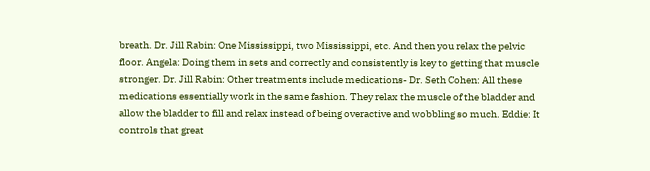breath. Dr. Jill Rabin: One Mississippi, two Mississippi, etc. And then you relax the pelvic floor. Angela: Doing them in sets and correctly and consistently is key to getting that muscle stronger. Dr. Jill Rabin: Other treatments include medications- Dr. Seth Cohen: All these medications essentially work in the same fashion. They relax the muscle of the bladder and allow the bladder to fill and relax instead of being overactive and wobbling so much. Eddie: It controls that great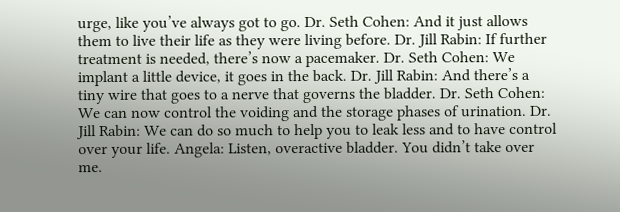urge, like you’ve always got to go. Dr. Seth Cohen: And it just allows them to live their life as they were living before. Dr. Jill Rabin: If further treatment is needed, there’s now a pacemaker. Dr. Seth Cohen: We implant a little device, it goes in the back. Dr. Jill Rabin: And there’s a tiny wire that goes to a nerve that governs the bladder. Dr. Seth Cohen: We can now control the voiding and the storage phases of urination. Dr. Jill Rabin: We can do so much to help you to leak less and to have control over your life. Angela: Listen, overactive bladder. You didn’t take over me.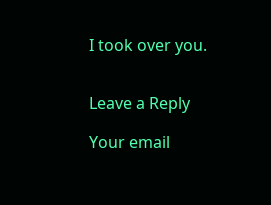I took over you.


Leave a Reply

Your email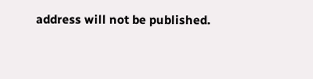address will not be published.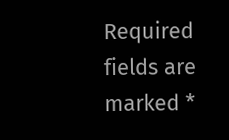Required fields are marked *